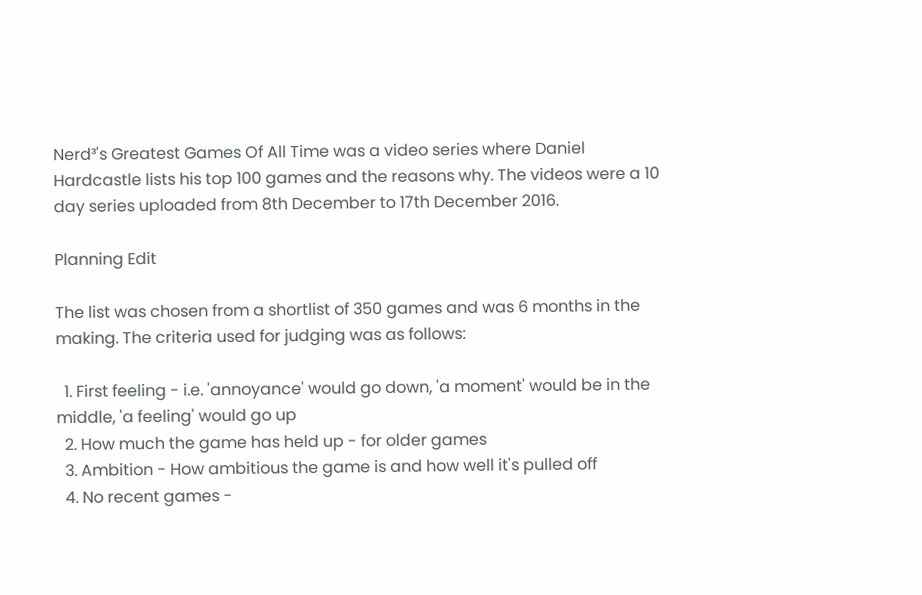Nerd³'s Greatest Games Of All Time was a video series where Daniel Hardcastle lists his top 100 games and the reasons why. The videos were a 10 day series uploaded from 8th December to 17th December 2016.

Planning Edit

The list was chosen from a shortlist of 350 games and was 6 months in the making. The criteria used for judging was as follows:

  1. First feeling - i.e. 'annoyance' would go down, 'a moment' would be in the middle, 'a feeling' would go up
  2. How much the game has held up - for older games
  3. Ambition - How ambitious the game is and how well it's pulled off
  4. No recent games -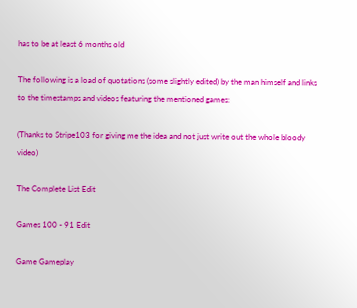has to be at least 6 months old

The following is a load of quotations (some slightly edited) by the man himself and links to the timestamps and videos featuring the mentioned games:

(Thanks to Stripe103 for giving me the idea and not just write out the whole bloody video)

The Complete List Edit

Games 100 - 91 Edit

Game Gameplay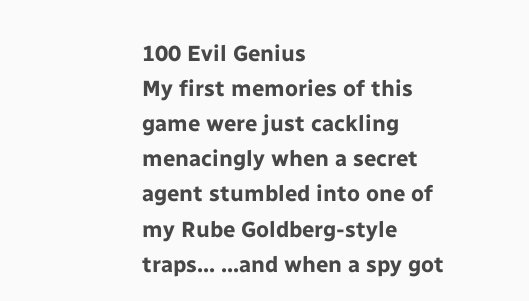100 Evil Genius
My first memories of this game were just cackling menacingly when a secret agent stumbled into one of my Rube Goldberg-style traps... ...and when a spy got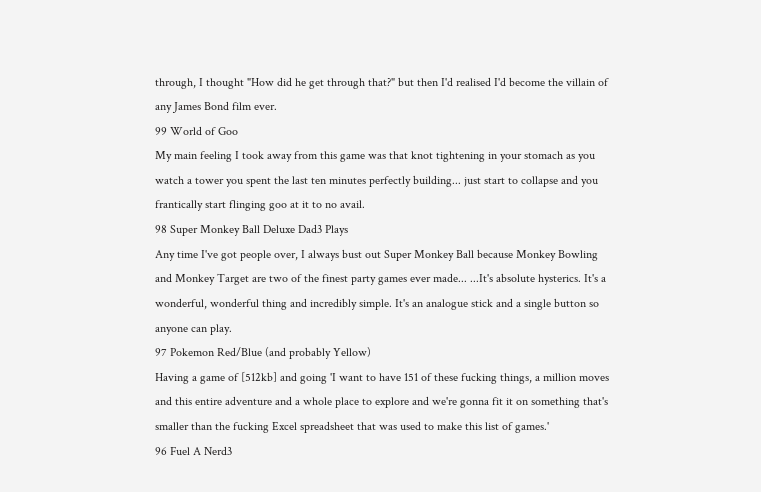through, I thought "How did he get through that?" but then I'd realised I'd become the villain of any James Bond film ever.
99 World of Goo
My main feeling I took away from this game was that knot tightening in your stomach as you watch a tower you spent the last ten minutes perfectly building... just start to collapse and you frantically start flinging goo at it to no avail.
98 Super Monkey Ball Deluxe Dad3 Plays
Any time I've got people over, I always bust out Super Monkey Ball because Monkey Bowling and Monkey Target are two of the finest party games ever made... ...It's absolute hysterics. It's a wonderful, wonderful thing and incredibly simple. It's an analogue stick and a single button so anyone can play.
97 Pokemon Red/Blue (and probably Yellow)
Having a game of [512kb] and going 'I want to have 151 of these fucking things, a million moves and this entire adventure and a whole place to explore and we're gonna fit it on something that's smaller than the fucking Excel spreadsheet that was used to make this list of games.'
96 Fuel A Nerd3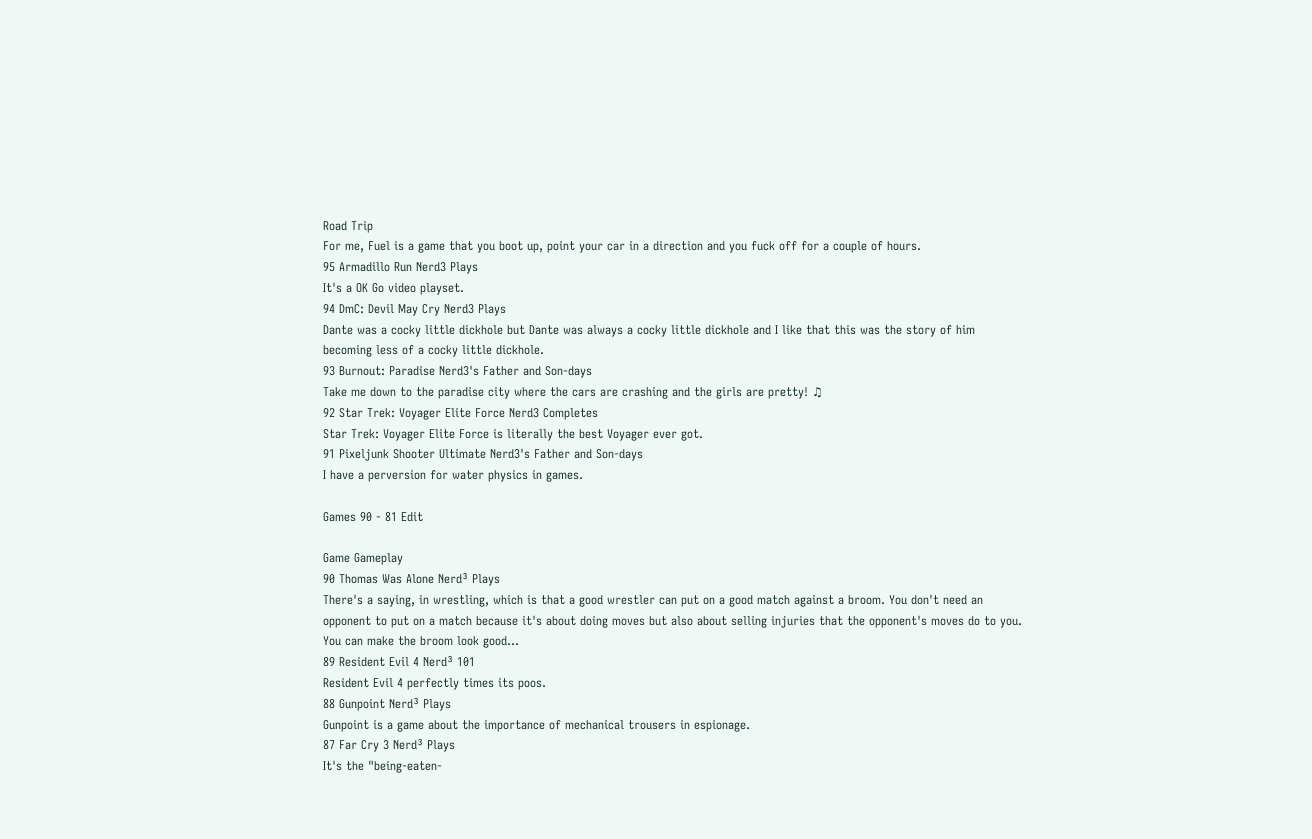Road Trip
For me, Fuel is a game that you boot up, point your car in a direction and you fuck off for a couple of hours.
95 Armadillo Run Nerd3 Plays
It's a OK Go video playset.
94 DmC: Devil May Cry Nerd3 Plays
Dante was a cocky little dickhole but Dante was always a cocky little dickhole and I like that this was the story of him becoming less of a cocky little dickhole.
93 Burnout: Paradise Nerd3's Father and Son-days
Take me down to the paradise city where the cars are crashing and the girls are pretty! ♫
92 Star Trek: Voyager Elite Force Nerd3 Completes
Star Trek: Voyager Elite Force is literally the best Voyager ever got.
91 Pixeljunk Shooter Ultimate Nerd3's Father and Son-days
I have a perversion for water physics in games.

Games 90 - 81 Edit

Game Gameplay
90 Thomas Was Alone Nerd³ Plays
There's a saying, in wrestling, which is that a good wrestler can put on a good match against a broom. You don't need an opponent to put on a match because it's about doing moves but also about selling injuries that the opponent's moves do to you. You can make the broom look good...
89 Resident Evil 4 Nerd³ 101
Resident Evil 4 perfectly times its poos.
88 Gunpoint Nerd³ Plays
Gunpoint is a game about the importance of mechanical trousers in espionage.
87 Far Cry 3 Nerd³ Plays
It's the "being-eaten-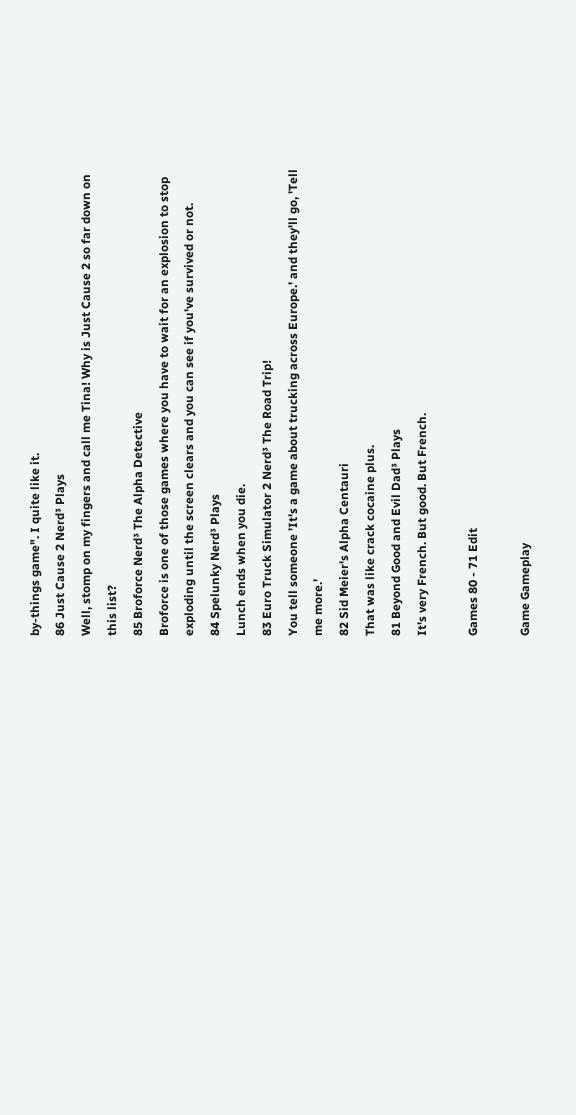by-things game". I quite like it.
86 Just Cause 2 Nerd³ Plays
Well, stomp on my fingers and call me Tina! Why is Just Cause 2 so far down on this list?
85 Broforce Nerd³ The Alpha Detective
Broforce is one of those games where you have to wait for an explosion to stop exploding until the screen clears and you can see if you've survived or not.
84 Spelunky Nerd³ Plays
Lunch ends when you die.
83 Euro Truck Simulator 2 Nerd³ The Road Trip!
You tell someone 'It's a game about trucking across Europe.' and they'll go, 'Tell me more.'
82 Sid Meier's Alpha Centauri
That was like crack cocaine plus.
81 Beyond Good and Evil Dad³ Plays
It's very French. But good. But French.

Games 80 - 71 Edit

Game Gameplay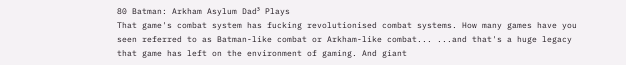80 Batman: Arkham Asylum Dad³ Plays
That game's combat system has fucking revolutionised combat systems. How many games have you seen referred to as Batman-like combat or Arkham-like combat... ...and that's a huge legacy that game has left on the environment of gaming. And giant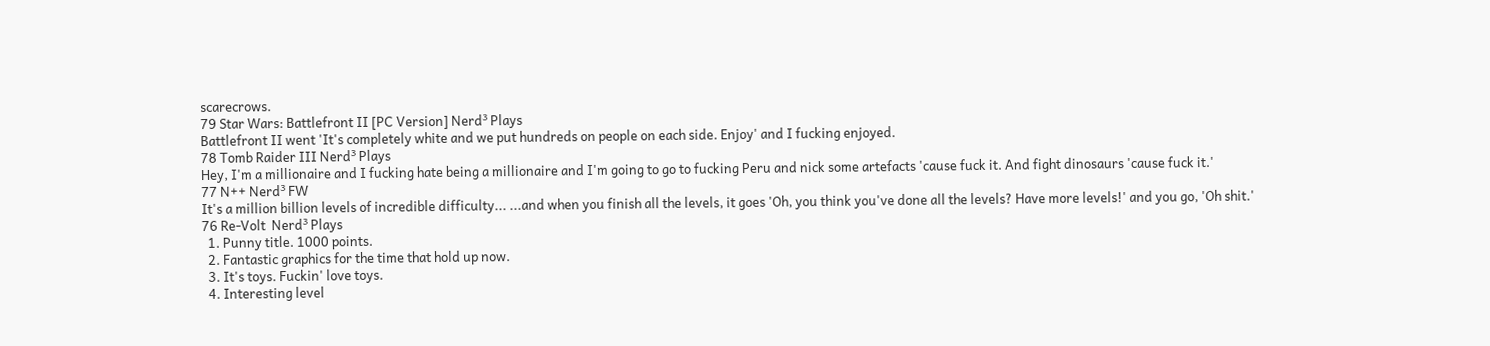scarecrows.
79 Star Wars: Battlefront II [PC Version] Nerd³ Plays
Battlefront II went 'It's completely white and we put hundreds on people on each side. Enjoy' and I fucking enjoyed.
78 Tomb Raider III Nerd³ Plays
Hey, I'm a millionaire and I fucking hate being a millionaire and I'm going to go to fucking Peru and nick some artefacts 'cause fuck it. And fight dinosaurs 'cause fuck it.'
77 N++ Nerd³ FW
It's a million billion levels of incredible difficulty... ...and when you finish all the levels, it goes 'Oh, you think you've done all the levels? Have more levels!' and you go, 'Oh shit.'
76 Re-Volt  Nerd³ Plays
  1. Punny title. 1000 points.
  2. Fantastic graphics for the time that hold up now.
  3. It's toys. Fuckin' love toys.
  4. Interesting level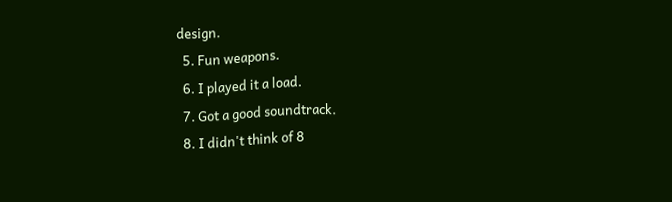design.
  5. Fun weapons.
  6. I played it a load.
  7. Got a good soundtrack.
  8. I didn't think of 8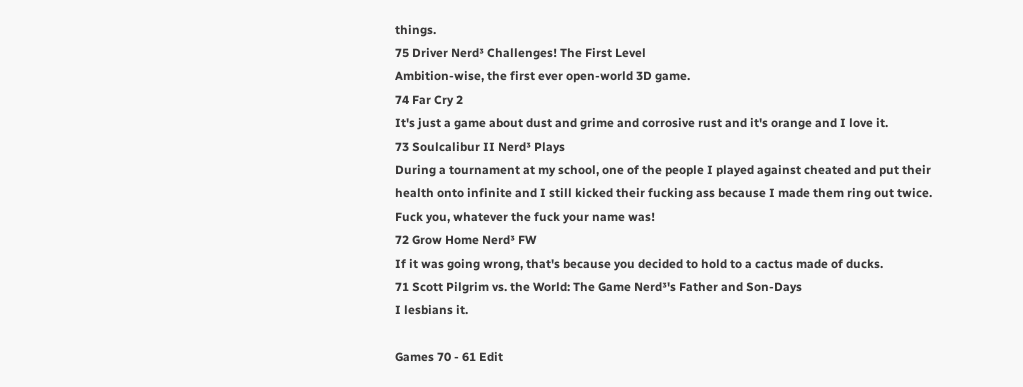things.
75 Driver Nerd³ Challenges! The First Level
Ambition-wise, the first ever open-world 3D game.
74 Far Cry 2
It's just a game about dust and grime and corrosive rust and it's orange and I love it.
73 Soulcalibur II Nerd³ Plays
During a tournament at my school, one of the people I played against cheated and put their health onto infinite and I still kicked their fucking ass because I made them ring out twice. Fuck you, whatever the fuck your name was!
72 Grow Home Nerd³ FW
If it was going wrong, that's because you decided to hold to a cactus made of ducks.
71 Scott Pilgrim vs. the World: The Game Nerd³'s Father and Son-Days
I lesbians it.

Games 70 - 61 Edit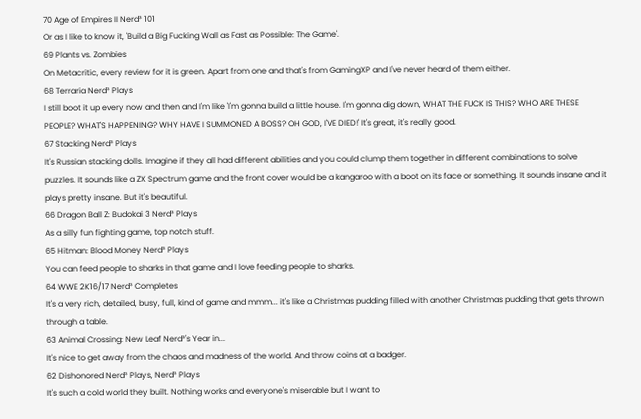70 Age of Empires II Nerd³ 101
Or as I like to know it, 'Build a Big Fucking Wall as Fast as Possible: The Game'.
69 Plants vs. Zombies
On Metacritic, every review for it is green. Apart from one and that's from GamingXP and I've never heard of them either.
68 Terraria Nerd³ Plays
I still boot it up every now and then and I'm like 'I'm gonna build a little house. I'm gonna dig down, WHAT THE FUCK IS THIS? WHO ARE THESE PEOPLE? WHAT'S HAPPENING? WHY HAVE I SUMMONED A BOSS? OH GOD, I'VE DIED!' It's great, it's really good.
67 Stacking Nerd³ Plays
It's Russian stacking dolls. Imagine if they all had different abilities and you could clump them together in different combinations to solve puzzles. It sounds like a ZX Spectrum game and the front cover would be a kangaroo with a boot on its face or something. It sounds insane and it plays pretty insane. But it's beautiful.
66 Dragon Ball Z: Budokai 3 Nerd³ Plays
As a silly fun fighting game, top notch stuff.
65 Hitman: Blood Money Nerd³ Plays
You can feed people to sharks in that game and I love feeding people to sharks.
64 WWE 2K16/17 Nerd³ Completes
It's a very rich, detailed, busy, full, kind of game and mmm... it's like a Christmas pudding filled with another Christmas pudding that gets thrown through a table.
63 Animal Crossing: New Leaf Nerd³'s Year in...
It's nice to get away from the chaos and madness of the world. And throw coins at a badger.
62 Dishonored Nerd³ Plays, Nerd³ Plays
It's such a cold world they built. Nothing works and everyone's miserable but I want to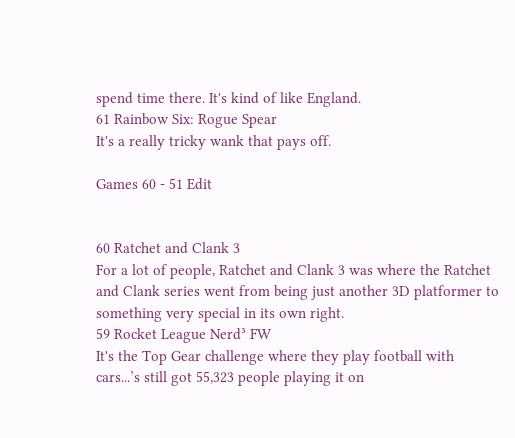spend time there. It's kind of like England.
61 Rainbow Six: Rogue Spear
It's a really tricky wank that pays off.

Games 60 - 51 Edit


60 Ratchet and Clank 3
For a lot of people, Ratchet and Clank 3 was where the Ratchet and Clank series went from being just another 3D platformer to something very special in its own right.
59 Rocket League Nerd³ FW
It's the Top Gear challenge where they play football with cars...’s still got 55,323 people playing it on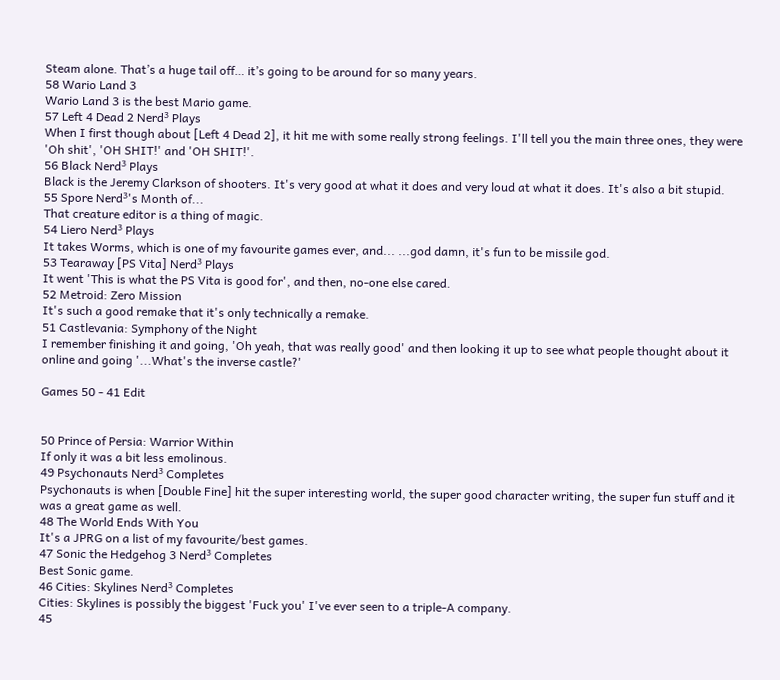Steam alone. That’s a huge tail off… it’s going to be around for so many years.
58 Wario Land 3
Wario Land 3 is the best Mario game.
57 Left 4 Dead 2 Nerd³ Plays
When I first though about [Left 4 Dead 2], it hit me with some really strong feelings. I'll tell you the main three ones, they were 'Oh shit', 'OH SHIT!' and 'OH SHIT!'.
56 Black Nerd³ Plays
Black is the Jeremy Clarkson of shooters. It's very good at what it does and very loud at what it does. It's also a bit stupid.
55 Spore Nerd³'s Month of...
That creature editor is a thing of magic.
54 Liero Nerd³ Plays
It takes Worms, which is one of my favourite games ever, and... ...god damn, it's fun to be missile god.
53 Tearaway [PS Vita] Nerd³ Plays
It went 'This is what the PS Vita is good for', and then, no-one else cared.
52 Metroid: Zero Mission
It's such a good remake that it's only technically a remake.
51 Castlevania: Symphony of the Night
I remember finishing it and going, 'Oh yeah, that was really good' and then looking it up to see what people thought about it online and going '...What's the inverse castle?'

Games 50 - 41 Edit


50 Prince of Persia: Warrior Within
If only it was a bit less emolinous.
49 Psychonauts Nerd³ Completes
Psychonauts is when [Double Fine] hit the super interesting world, the super good character writing, the super fun stuff and it was a great game as well.
48 The World Ends With You
It's a JPRG on a list of my favourite/best games.
47 Sonic the Hedgehog 3 Nerd³ Completes
Best Sonic game.
46 Cities: Skylines Nerd³ Completes
Cities: Skylines is possibly the biggest 'Fuck you' I've ever seen to a triple-A company.
45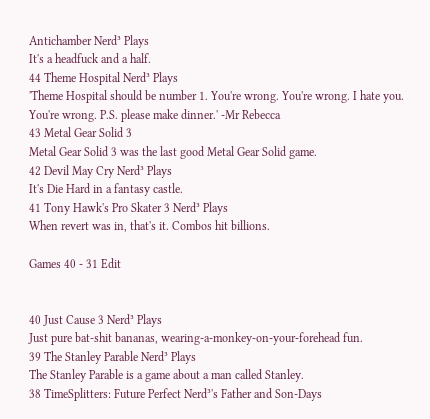Antichamber Nerd³ Plays
It's a headfuck and a half.
44 Theme Hospital Nerd³ Plays
'Theme Hospital should be number 1. You're wrong. You're wrong. I hate you. You're wrong. P.S. please make dinner.' -Mr Rebecca
43 Metal Gear Solid 3
Metal Gear Solid 3 was the last good Metal Gear Solid game.
42 Devil May Cry Nerd³ Plays
It's Die Hard in a fantasy castle.
41 Tony Hawk's Pro Skater 3 Nerd³ Plays
When revert was in, that's it. Combos hit billions.

Games 40 - 31 Edit


40 Just Cause 3 Nerd³ Plays
Just pure bat-shit bananas, wearing-a-monkey-on-your-forehead fun.
39 The Stanley Parable Nerd³ Plays
The Stanley Parable is a game about a man called Stanley.
38 TimeSplitters: Future Perfect Nerd³'s Father and Son-Days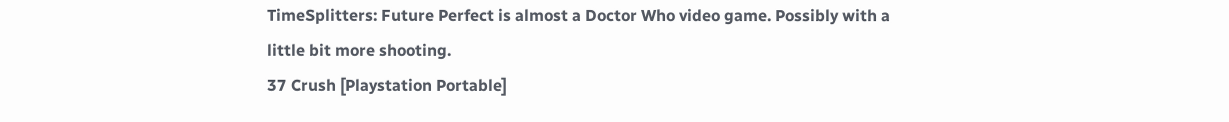TimeSplitters: Future Perfect is almost a Doctor Who video game. Possibly with a little bit more shooting.
37 Crush [Playstation Portable]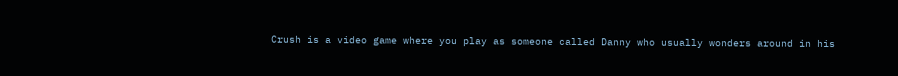Crush is a video game where you play as someone called Danny who usually wonders around in his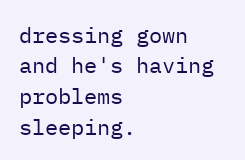dressing gown and he's having problems sleeping.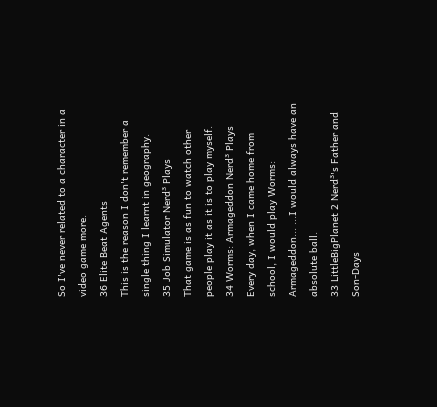So I've never related to a character in a video game more.
36 Elite Beat Agents
This is the reason I don't remember a single thing I learnt in geography.
35 Job Simulator Nerd³ Plays
That game is as fun to watch other people play it as it is to play myself.
34 Worms: Armageddon Nerd³ Plays
Every day, when I came home from school, I would play Worms: Armageddon... ...I would always have an absolute ball.
33 LittleBigPlanet 2 Nerd³'s Father and Son-Days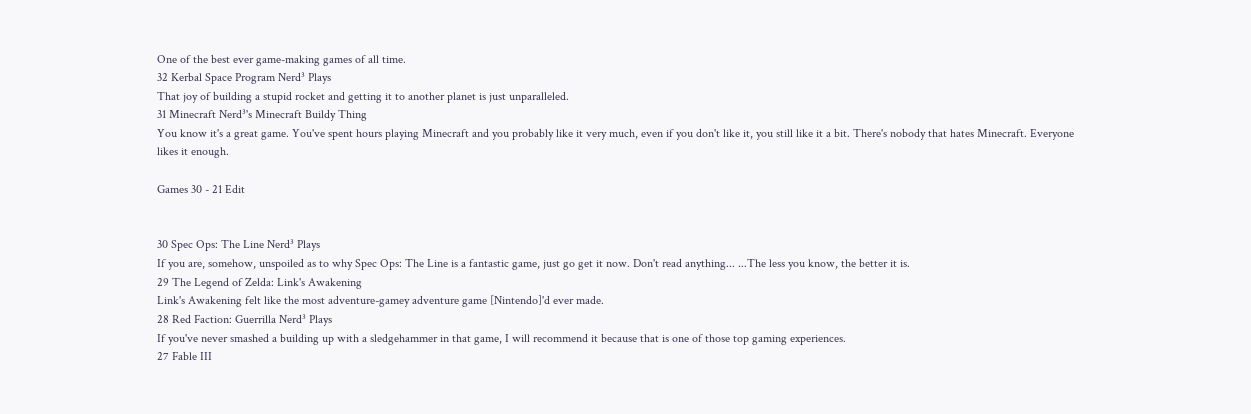One of the best ever game-making games of all time.
32 Kerbal Space Program Nerd³ Plays
That joy of building a stupid rocket and getting it to another planet is just unparalleled.
31 Minecraft Nerd³'s Minecraft Buildy Thing
You know it's a great game. You've spent hours playing Minecraft and you probably like it very much, even if you don't like it, you still like it a bit. There's nobody that hates Minecraft. Everyone likes it enough.

Games 30 - 21 Edit


30 Spec Ops: The Line Nerd³ Plays
If you are, somehow, unspoiled as to why Spec Ops: The Line is a fantastic game, just go get it now. Don't read anything... ...The less you know, the better it is.
29 The Legend of Zelda: Link's Awakening
Link's Awakening felt like the most adventure-gamey adventure game [Nintendo]'d ever made.
28 Red Faction: Guerrilla Nerd³ Plays
If you've never smashed a building up with a sledgehammer in that game, I will recommend it because that is one of those top gaming experiences.
27 Fable III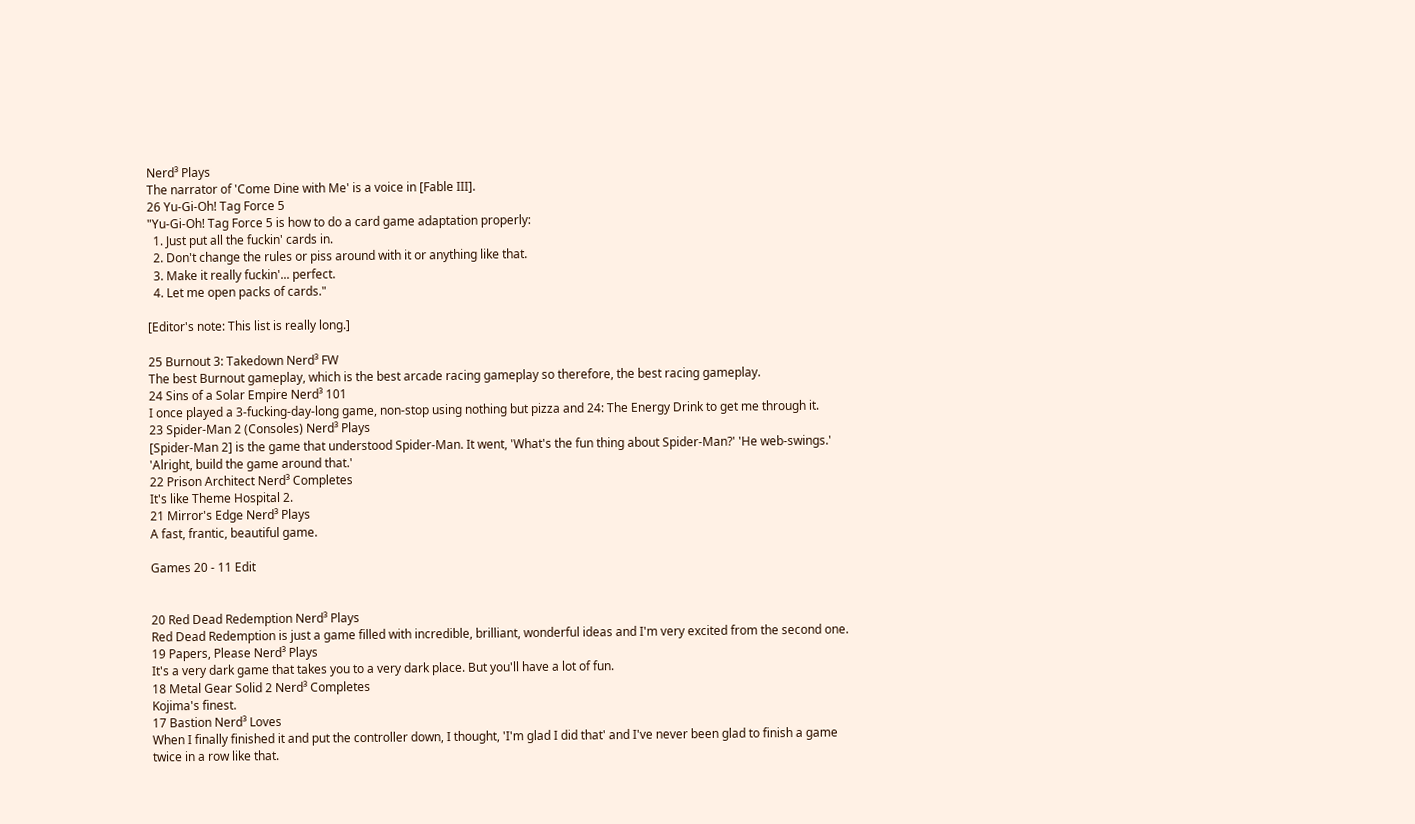Nerd³ Plays
The narrator of 'Come Dine with Me' is a voice in [Fable III].
26 Yu-Gi-Oh! Tag Force 5
"Yu-Gi-Oh! Tag Force 5 is how to do a card game adaptation properly:
  1. Just put all the fuckin' cards in.
  2. Don't change the rules or piss around with it or anything like that.
  3. Make it really fuckin'... perfect.
  4. Let me open packs of cards."

[Editor's note: This list is really long.]

25 Burnout 3: Takedown Nerd³ FW
The best Burnout gameplay, which is the best arcade racing gameplay so therefore, the best racing gameplay.
24 Sins of a Solar Empire Nerd³ 101
I once played a 3-fucking-day-long game, non-stop using nothing but pizza and 24: The Energy Drink to get me through it.
23 Spider-Man 2 (Consoles) Nerd³ Plays
[Spider-Man 2] is the game that understood Spider-Man. It went, 'What's the fun thing about Spider-Man?' 'He web-swings.' 'Alright, build the game around that.'
22 Prison Architect Nerd³ Completes
It's like Theme Hospital 2.
21 Mirror's Edge Nerd³ Plays
A fast, frantic, beautiful game.

Games 20 - 11 Edit


20 Red Dead Redemption Nerd³ Plays
Red Dead Redemption is just a game filled with incredible, brilliant, wonderful ideas and I'm very excited from the second one.
19 Papers, Please Nerd³ Plays
It's a very dark game that takes you to a very dark place. But you'll have a lot of fun.
18 Metal Gear Solid 2 Nerd³ Completes
Kojima's finest.
17 Bastion Nerd³ Loves
When I finally finished it and put the controller down, I thought, 'I'm glad I did that' and I've never been glad to finish a game twice in a row like that.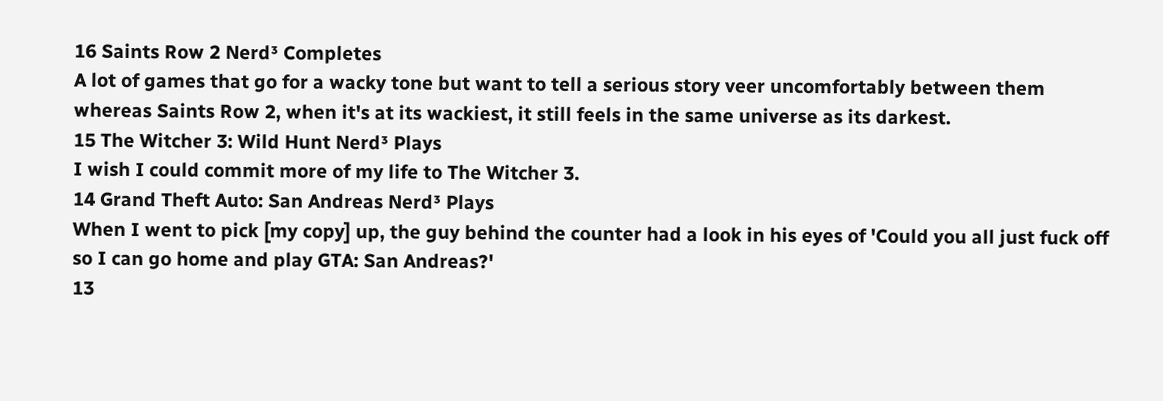16 Saints Row 2 Nerd³ Completes
A lot of games that go for a wacky tone but want to tell a serious story veer uncomfortably between them whereas Saints Row 2, when it's at its wackiest, it still feels in the same universe as its darkest.
15 The Witcher 3: Wild Hunt Nerd³ Plays
I wish I could commit more of my life to The Witcher 3.
14 Grand Theft Auto: San Andreas Nerd³ Plays
When I went to pick [my copy] up, the guy behind the counter had a look in his eyes of 'Could you all just fuck off so I can go home and play GTA: San Andreas?'
13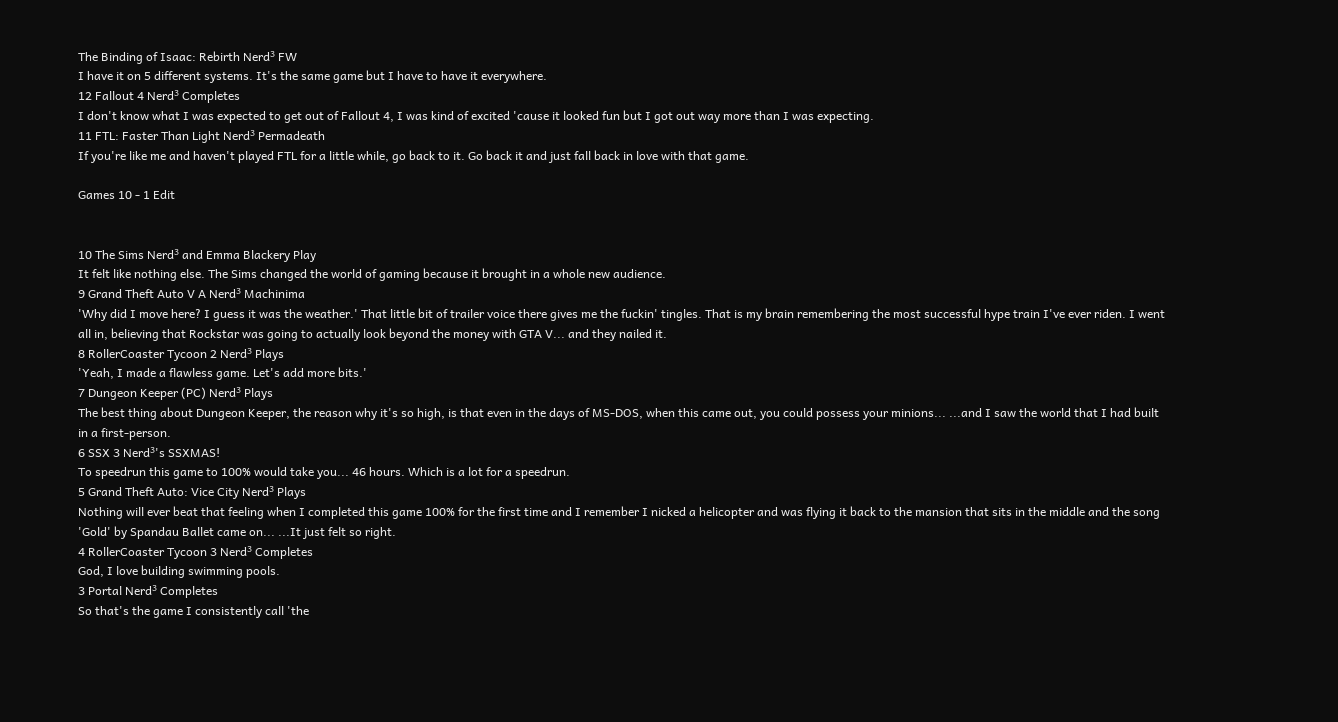The Binding of Isaac: Rebirth Nerd³ FW
I have it on 5 different systems. It's the same game but I have to have it everywhere.
12 Fallout 4 Nerd³ Completes
I don't know what I was expected to get out of Fallout 4, I was kind of excited 'cause it looked fun but I got out way more than I was expecting.
11 FTL: Faster Than Light Nerd³ Permadeath
If you're like me and haven't played FTL for a little while, go back to it. Go back it and just fall back in love with that game.

Games 10 - 1 Edit


10 The Sims Nerd³ and Emma Blackery Play
It felt like nothing else. The Sims changed the world of gaming because it brought in a whole new audience.
9 Grand Theft Auto V A Nerd³ Machinima
'Why did I move here? I guess it was the weather.' That little bit of trailer voice there gives me the fuckin' tingles. That is my brain remembering the most successful hype train I've ever riden. I went all in, believing that Rockstar was going to actually look beyond the money with GTA V... and they nailed it.
8 RollerCoaster Tycoon 2 Nerd³ Plays
'Yeah, I made a flawless game. Let's add more bits.'
7 Dungeon Keeper (PC) Nerd³ Plays
The best thing about Dungeon Keeper, the reason why it's so high, is that even in the days of MS-DOS, when this came out, you could possess your minions... ...and I saw the world that I had built in a first-person.
6 SSX 3 Nerd³'s SSXMAS!
To speedrun this game to 100% would take you... 46 hours. Which is a lot for a speedrun.
5 Grand Theft Auto: Vice City Nerd³ Plays
Nothing will ever beat that feeling when I completed this game 100% for the first time and I remember I nicked a helicopter and was flying it back to the mansion that sits in the middle and the song 'Gold' by Spandau Ballet came on... ...It just felt so right.
4 RollerCoaster Tycoon 3 Nerd³ Completes
God, I love building swimming pools.
3 Portal Nerd³ Completes
So that's the game I consistently call 'the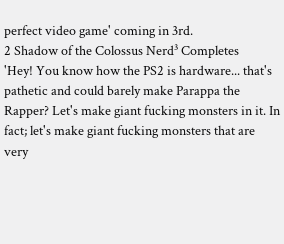perfect video game' coming in 3rd.
2 Shadow of the Colossus Nerd³ Completes
'Hey! You know how the PS2 is hardware... that's pathetic and could barely make Parappa the Rapper? Let's make giant fucking monsters in it. In fact; let's make giant fucking monsters that are very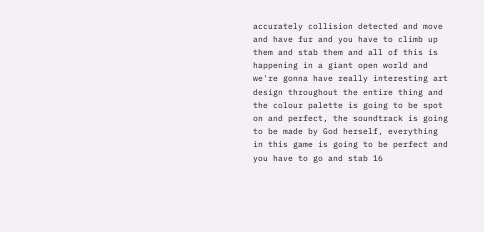accurately collision detected and move and have fur and you have to climb up them and stab them and all of this is happening in a giant open world and we're gonna have really interesting art design throughout the entire thing and the colour palette is going to be spot on and perfect, the soundtrack is going to be made by God herself, everything in this game is going to be perfect and you have to go and stab 16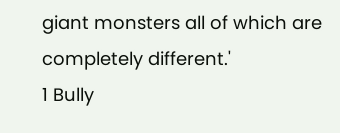giant monsters all of which are completely different.'
1 Bully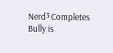Nerd³ Completes
Bully is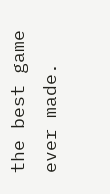the best game ever made.